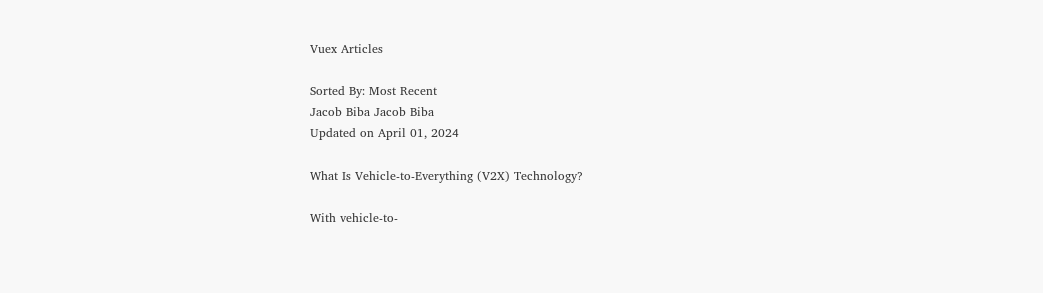Vuex Articles

Sorted By: Most Recent
Jacob Biba Jacob Biba
Updated on April 01, 2024

What Is Vehicle-to-Everything (V2X) Technology?

With vehicle-to-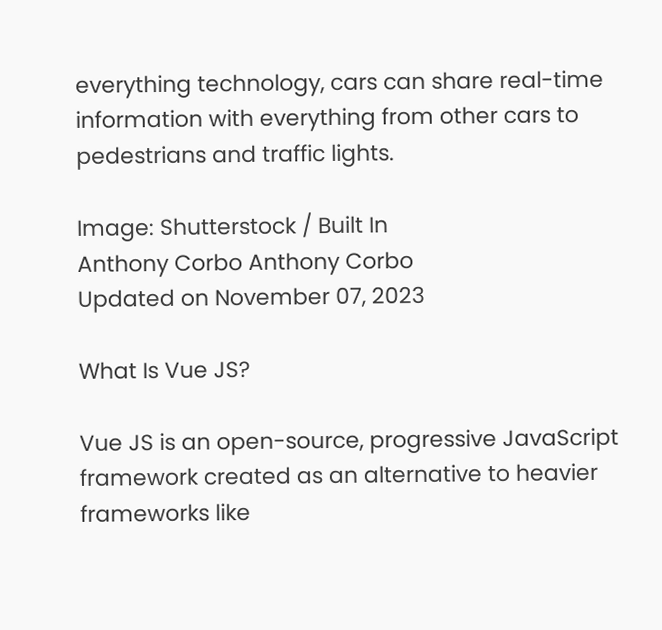everything technology, cars can share real-time information with everything from other cars to pedestrians and traffic lights.

Image: Shutterstock / Built In
Anthony Corbo Anthony Corbo
Updated on November 07, 2023

What Is Vue JS?

Vue JS is an open-source, progressive JavaScript framework created as an alternative to heavier frameworks like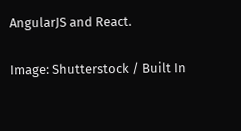AngularJS and React.

Image: Shutterstock / Built In